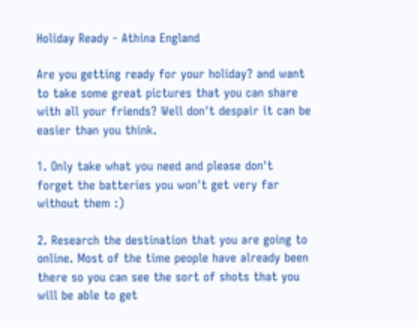Holiday Ready - Athina England

Are you getting ready for your holiday? and want to take some great pictures that you can share with all your friends? Well don't despair it can be easier than you think.

1. Only take what you need and please don't forget the batteries you won't get very far without them :)

2. Research the destination that you are going to online. Most of the time people have already been there so you can see the sort of shots that you will be able to get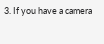3. If you have a camera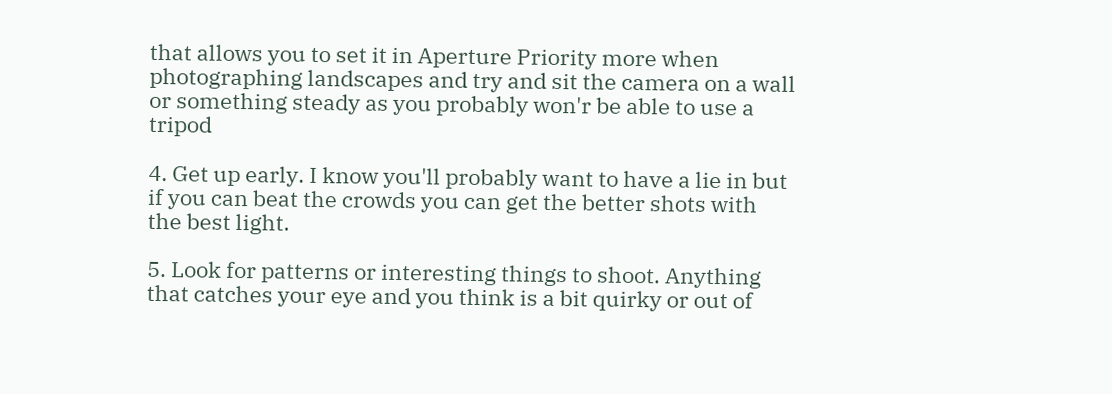that allows you to set it in Aperture Priority more when photographing landscapes and try and sit the camera on a wall or something steady as you probably won'r be able to use a tripod

4. Get up early. I know you'll probably want to have a lie in but if you can beat the crowds you can get the better shots with the best light.

5. Look for patterns or interesting things to shoot. Anything that catches your eye and you think is a bit quirky or out of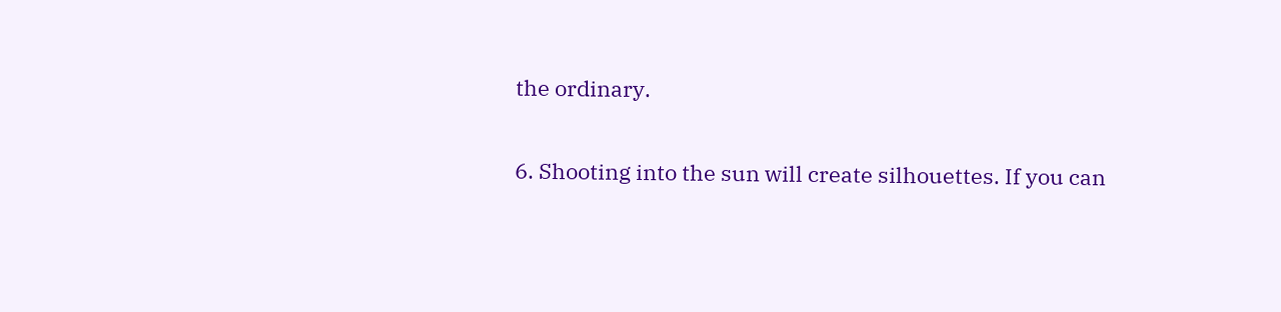the ordinary.

6. Shooting into the sun will create silhouettes. If you can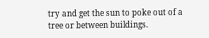try and get the sun to poke out of a tree or between buildings.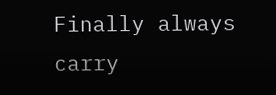Finally always carry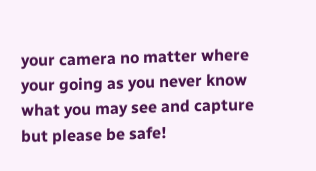your camera no matter where your going as you never know what you may see and capture but please be safe!